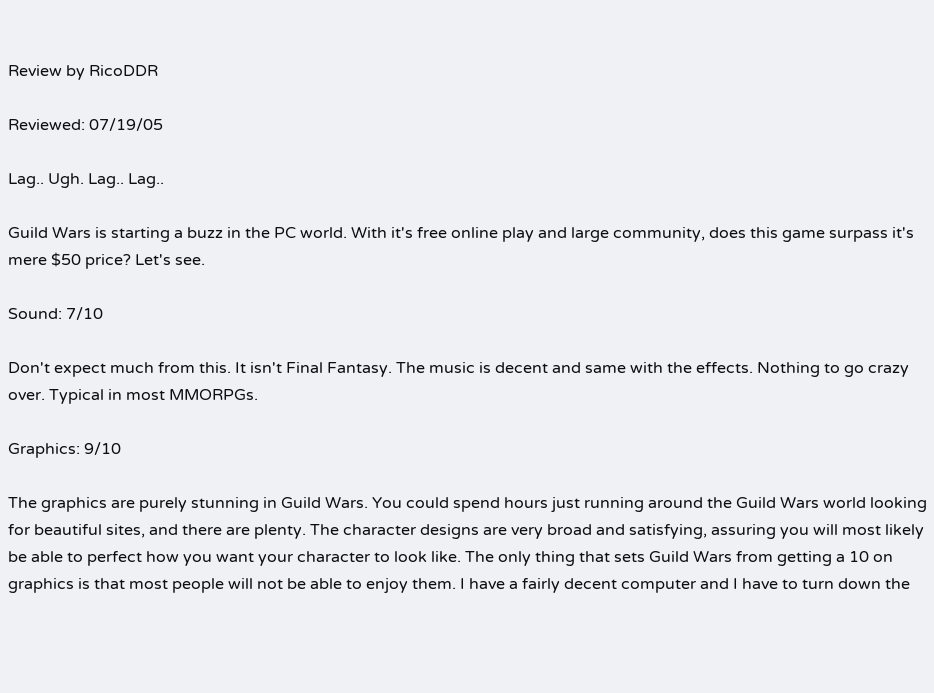Review by RicoDDR

Reviewed: 07/19/05

Lag.. Ugh. Lag.. Lag..

Guild Wars is starting a buzz in the PC world. With it's free online play and large community, does this game surpass it's mere $50 price? Let's see.

Sound: 7/10

Don't expect much from this. It isn't Final Fantasy. The music is decent and same with the effects. Nothing to go crazy over. Typical in most MMORPGs.

Graphics: 9/10

The graphics are purely stunning in Guild Wars. You could spend hours just running around the Guild Wars world looking for beautiful sites, and there are plenty. The character designs are very broad and satisfying, assuring you will most likely be able to perfect how you want your character to look like. The only thing that sets Guild Wars from getting a 10 on graphics is that most people will not be able to enjoy them. I have a fairly decent computer and I have to turn down the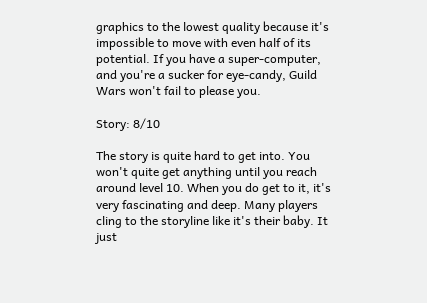graphics to the lowest quality because it's impossible to move with even half of its potential. If you have a super-computer, and you're a sucker for eye-candy, Guild Wars won't fail to please you.

Story: 8/10

The story is quite hard to get into. You won't quite get anything until you reach around level 10. When you do get to it, it's very fascinating and deep. Many players cling to the storyline like it's their baby. It just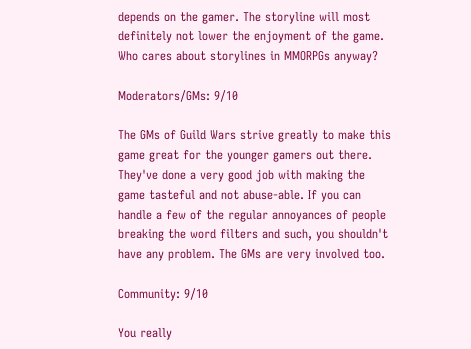depends on the gamer. The storyline will most definitely not lower the enjoyment of the game. Who cares about storylines in MMORPGs anyway?

Moderators/GMs: 9/10

The GMs of Guild Wars strive greatly to make this game great for the younger gamers out there. They've done a very good job with making the game tasteful and not abuse-able. If you can handle a few of the regular annoyances of people breaking the word filters and such, you shouldn't have any problem. The GMs are very involved too.

Community: 9/10

You really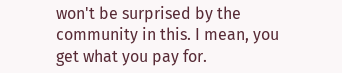won't be surprised by the community in this. I mean, you get what you pay for.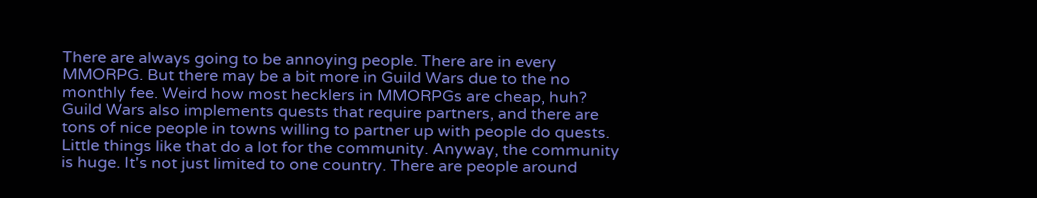There are always going to be annoying people. There are in every MMORPG. But there may be a bit more in Guild Wars due to the no monthly fee. Weird how most hecklers in MMORPGs are cheap, huh? Guild Wars also implements quests that require partners, and there are tons of nice people in towns willing to partner up with people do quests. Little things like that do a lot for the community. Anyway, the community is huge. It's not just limited to one country. There are people around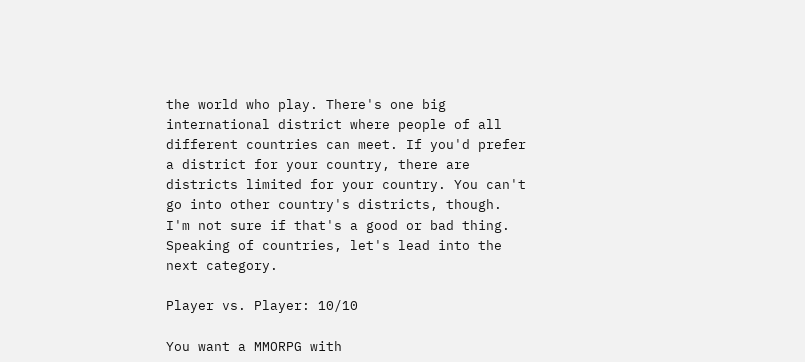the world who play. There's one big international district where people of all different countries can meet. If you'd prefer a district for your country, there are districts limited for your country. You can't go into other country's districts, though. I'm not sure if that's a good or bad thing. Speaking of countries, let's lead into the next category.

Player vs. Player: 10/10

You want a MMORPG with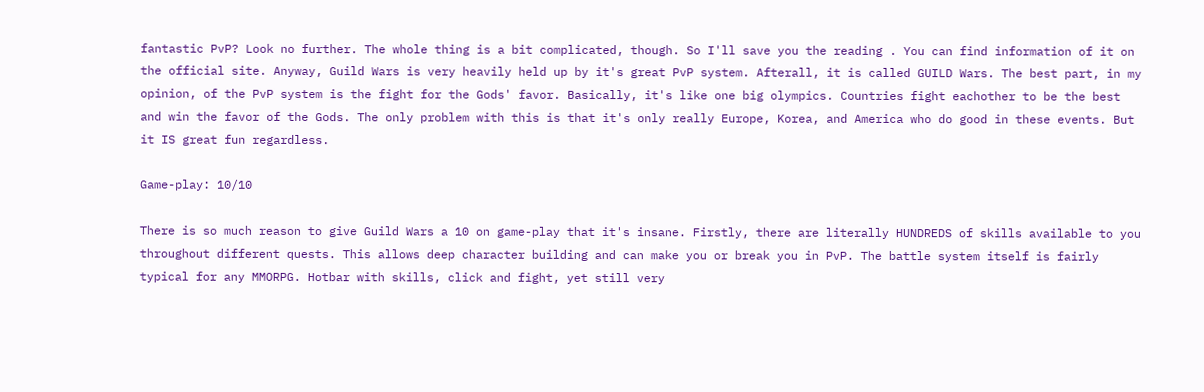fantastic PvP? Look no further. The whole thing is a bit complicated, though. So I'll save you the reading . You can find information of it on the official site. Anyway, Guild Wars is very heavily held up by it's great PvP system. Afterall, it is called GUILD Wars. The best part, in my opinion, of the PvP system is the fight for the Gods' favor. Basically, it's like one big olympics. Countries fight eachother to be the best and win the favor of the Gods. The only problem with this is that it's only really Europe, Korea, and America who do good in these events. But it IS great fun regardless.

Game-play: 10/10

There is so much reason to give Guild Wars a 10 on game-play that it's insane. Firstly, there are literally HUNDREDS of skills available to you throughout different quests. This allows deep character building and can make you or break you in PvP. The battle system itself is fairly typical for any MMORPG. Hotbar with skills, click and fight, yet still very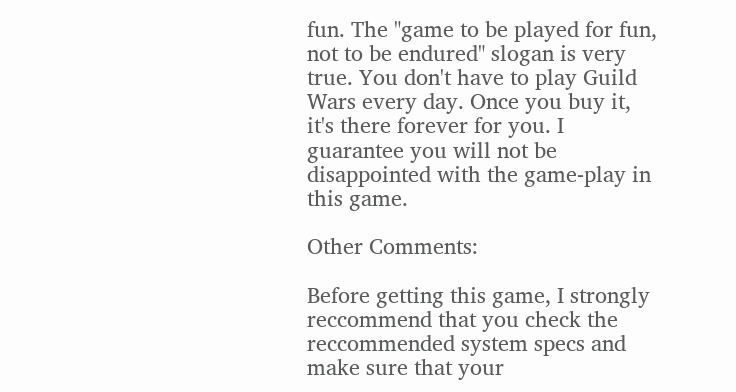fun. The "game to be played for fun, not to be endured" slogan is very true. You don't have to play Guild Wars every day. Once you buy it, it's there forever for you. I guarantee you will not be disappointed with the game-play in this game.

Other Comments:

Before getting this game, I strongly reccommend that you check the reccommended system specs and make sure that your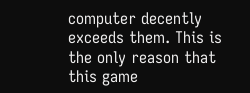computer decently exceeds them. This is the only reason that this game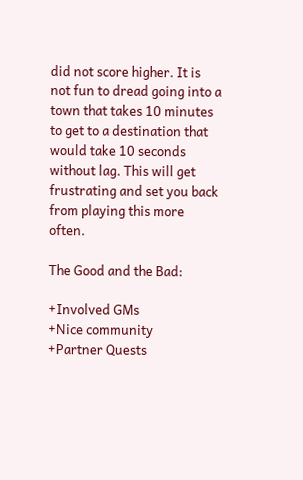did not score higher. It is not fun to dread going into a town that takes 10 minutes to get to a destination that would take 10 seconds without lag. This will get frustrating and set you back from playing this more often.

The Good and the Bad:

+Involved GMs
+Nice community
+Partner Quests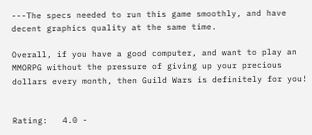---The specs needed to run this game smoothly, and have decent graphics quality at the same time.

Overall, if you have a good computer, and want to play an MMORPG without the pressure of giving up your precious dollars every month, then Guild Wars is definitely for you!


Rating:   4.0 -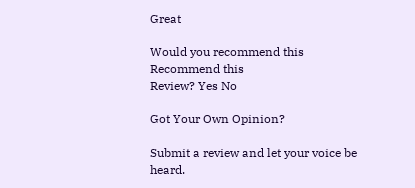Great

Would you recommend this
Recommend this
Review? Yes No

Got Your Own Opinion?

Submit a review and let your voice be heard.